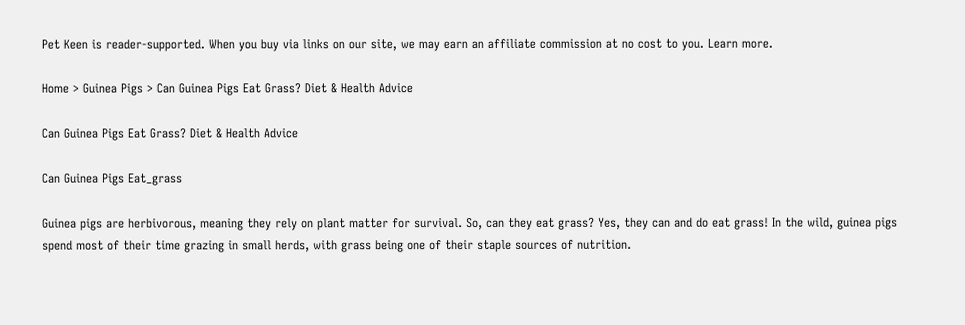Pet Keen is reader-supported. When you buy via links on our site, we may earn an affiliate commission at no cost to you. Learn more.

Home > Guinea Pigs > Can Guinea Pigs Eat Grass? Diet & Health Advice

Can Guinea Pigs Eat Grass? Diet & Health Advice

Can Guinea Pigs Eat_grass

Guinea pigs are herbivorous, meaning they rely on plant matter for survival. So, can they eat grass? Yes, they can and do eat grass! In the wild, guinea pigs spend most of their time grazing in small herds, with grass being one of their staple sources of nutrition.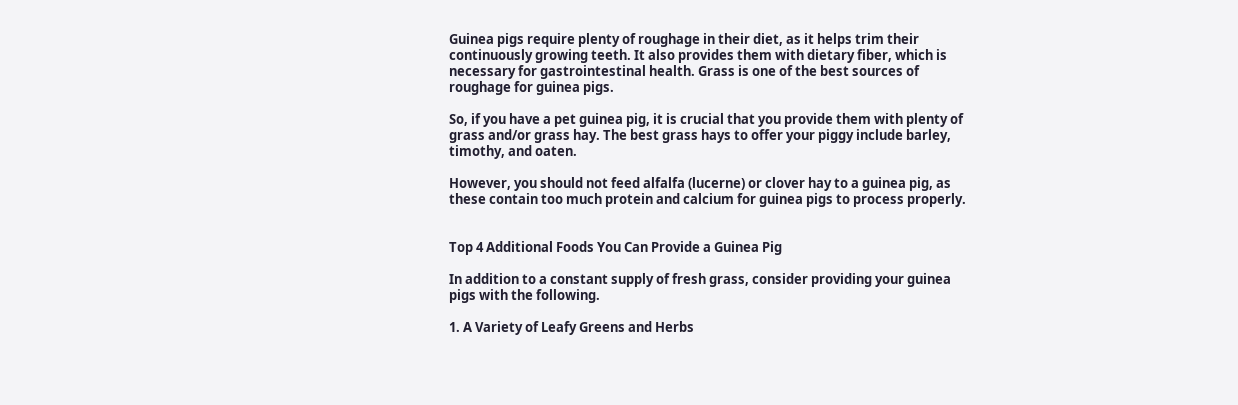Guinea pigs require plenty of roughage in their diet, as it helps trim their continuously growing teeth. It also provides them with dietary fiber, which is necessary for gastrointestinal health. Grass is one of the best sources of roughage for guinea pigs.

So, if you have a pet guinea pig, it is crucial that you provide them with plenty of grass and/or grass hay. The best grass hays to offer your piggy include barley, timothy, and oaten.

However, you should not feed alfalfa (lucerne) or clover hay to a guinea pig, as these contain too much protein and calcium for guinea pigs to process properly.


Top 4 Additional Foods You Can Provide a Guinea Pig

In addition to a constant supply of fresh grass, consider providing your guinea pigs with the following.

1. A Variety of Leafy Greens and Herbs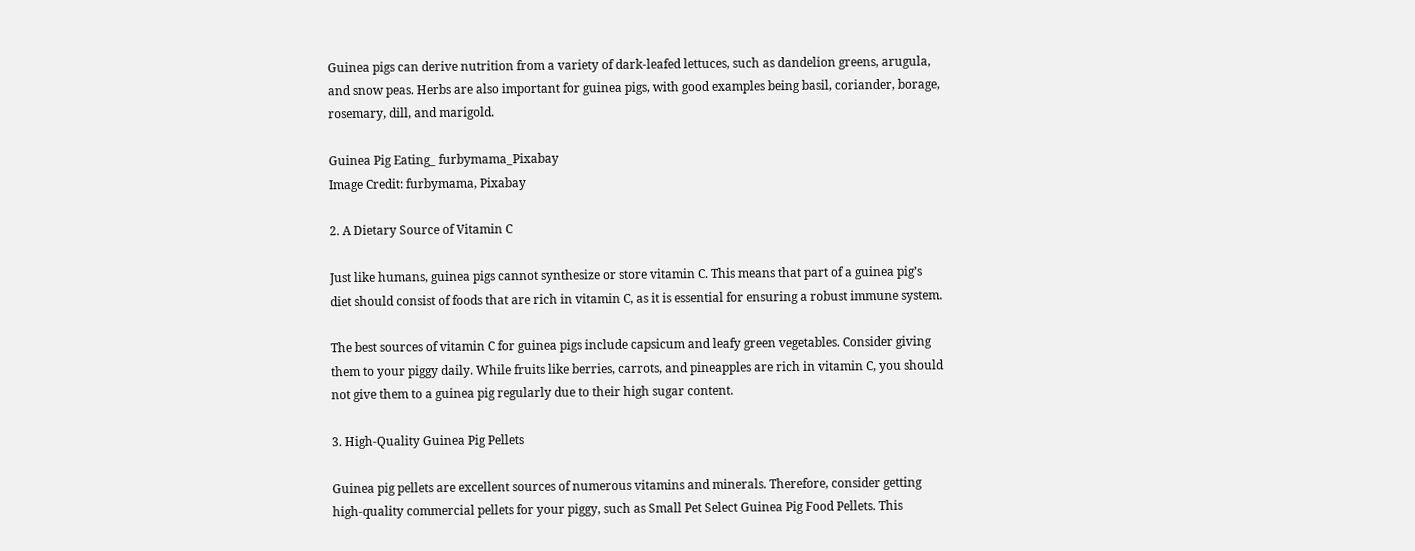Guinea pigs can derive nutrition from a variety of dark-leafed lettuces, such as dandelion greens, arugula, and snow peas. Herbs are also important for guinea pigs, with good examples being basil, coriander, borage, rosemary, dill, and marigold.

Guinea Pig Eating_ furbymama_Pixabay
Image Credit: furbymama, Pixabay

2. A Dietary Source of Vitamin C

Just like humans, guinea pigs cannot synthesize or store vitamin C. This means that part of a guinea pig’s diet should consist of foods that are rich in vitamin C, as it is essential for ensuring a robust immune system.

The best sources of vitamin C for guinea pigs include capsicum and leafy green vegetables. Consider giving them to your piggy daily. While fruits like berries, carrots, and pineapples are rich in vitamin C, you should not give them to a guinea pig regularly due to their high sugar content.

3. High-Quality Guinea Pig Pellets

Guinea pig pellets are excellent sources of numerous vitamins and minerals. Therefore, consider getting high-quality commercial pellets for your piggy, such as Small Pet Select Guinea Pig Food Pellets. This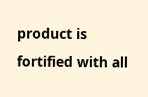product is fortified with all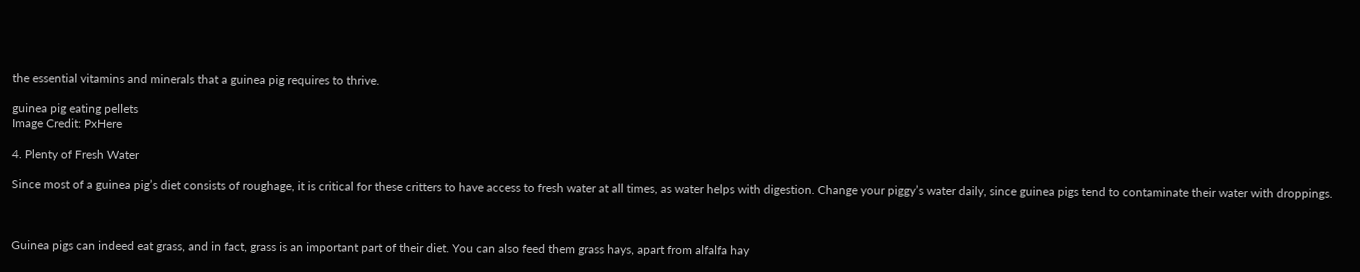the essential vitamins and minerals that a guinea pig requires to thrive.

guinea pig eating pellets
Image Credit: PxHere

4. Plenty of Fresh Water

Since most of a guinea pig’s diet consists of roughage, it is critical for these critters to have access to fresh water at all times, as water helps with digestion. Change your piggy’s water daily, since guinea pigs tend to contaminate their water with droppings.



Guinea pigs can indeed eat grass, and in fact, grass is an important part of their diet. You can also feed them grass hays, apart from alfalfa hay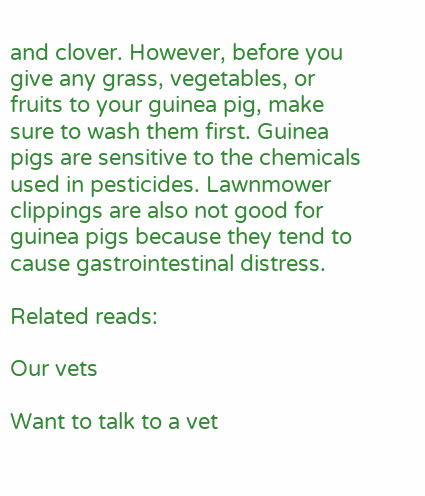and clover. However, before you give any grass, vegetables, or fruits to your guinea pig, make sure to wash them first. Guinea pigs are sensitive to the chemicals used in pesticides. Lawnmower clippings are also not good for guinea pigs because they tend to cause gastrointestinal distress.

Related reads:

Our vets

Want to talk to a vet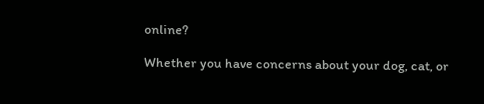online?

Whether you have concerns about your dog, cat, or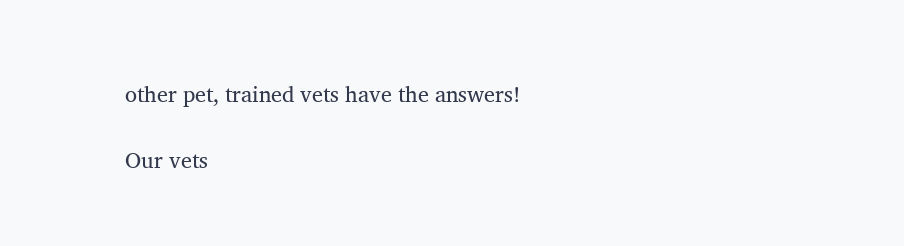other pet, trained vets have the answers!

Our vets